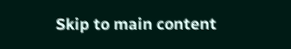Skip to main content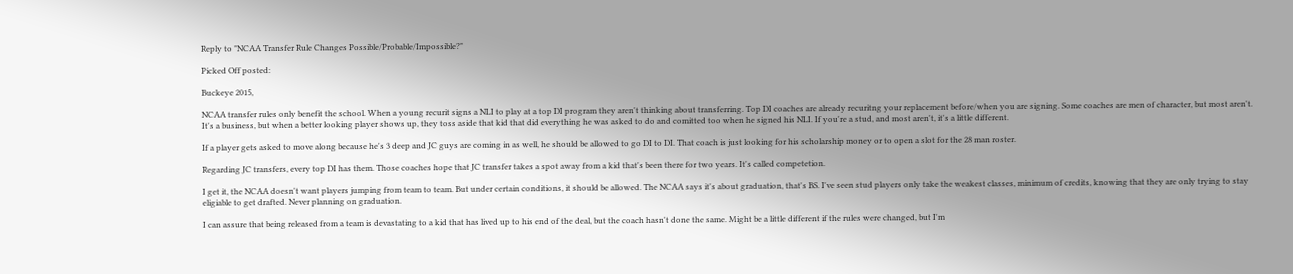Reply to "NCAA Transfer Rule Changes Possible/Probable/Impossible?"

Picked Off posted:

Buckeye 2015,

NCAA transfer rules only benefit the school. When a young recurit signs a NLI to play at a top DI program they aren't thinking about transferring. Top DI coaches are already recuritng your replacement before/when you are signing. Some coaches are men of character, but most aren't. It's a business, but when a better looking player shows up, they toss aside that kid that did everything he was asked to do and comitted too when he signed his NLI. If you're a stud, and most aren't, it's a little different.

If a player gets asked to move along because he's 3 deep and JC guys are coming in as well, he should be allowed to go DI to DI. That coach is just looking for his scholarship money or to open a slot for the 28 man roster.

Regarding JC transfers, every top DI has them. Those coaches hope that JC transfer takes a spot away from a kid that's been there for two years. It's called competetion.

I get it, the NCAA doesn't want players jumping from team to team. But under certain conditions, it should be allowed. The NCAA says it's about graduation, that's BS. I've seen stud players only take the weakest classes, minimum of credits, knowing that they are only trying to stay eligiable to get drafted. Never planning on graduation.

I can assure that being released from a team is devastating to a kid that has lived up to his end of the deal, but the coach hasn't done the same. Might be a little different if the rules were changed, but I'm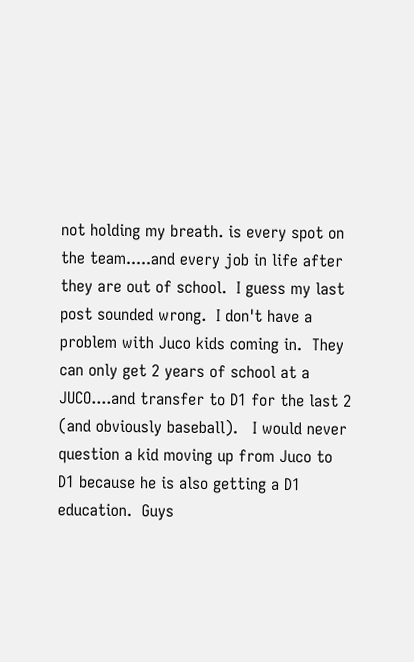not holding my breath. is every spot on the team.....and every job in life after they are out of school.  I guess my last post sounded wrong.  I don't have a problem with Juco kids coming in.  They can only get 2 years of school at a JUCO....and transfer to D1 for the last 2 (and obviously baseball).   I would never question a kid moving up from Juco to D1 because he is also getting a D1 education.  Guys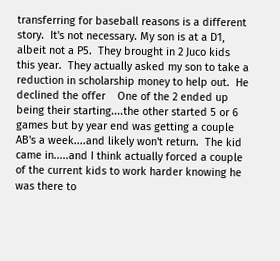transferring for baseball reasons is a different story.  It's not necessary. My son is at a D1, albeit not a P5.  They brought in 2 Juco kids this year.  They actually asked my son to take a reduction in scholarship money to help out.  He declined the offer    One of the 2 ended up being their starting....the other started 5 or 6 games but by year end was getting a couple AB's a week....and likely won't return.  The kid came in.....and I think actually forced a couple of the current kids to work harder knowing he was there to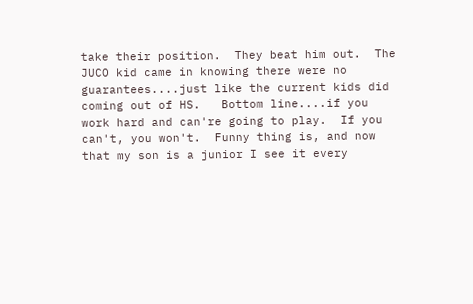take their position.  They beat him out.  The JUCO kid came in knowing there were no guarantees....just like the current kids did coming out of HS.   Bottom line....if you work hard and can're going to play.  If you can't, you won't.  Funny thing is, and now that my son is a junior I see it every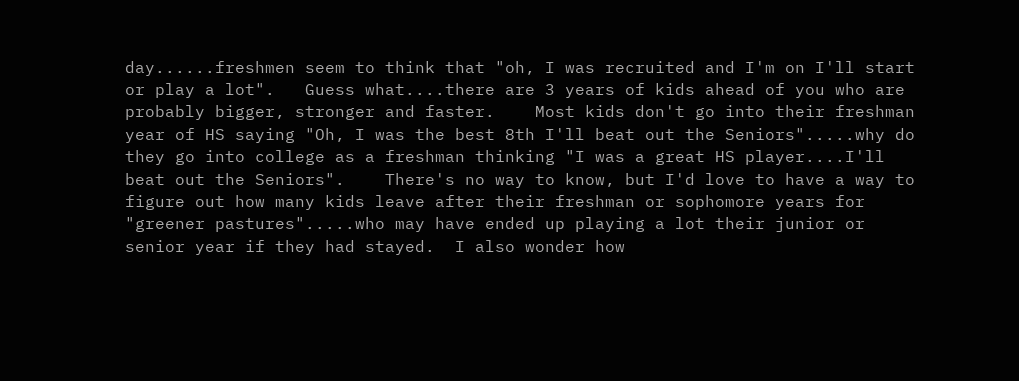day......freshmen seem to think that "oh, I was recruited and I'm on I'll start or play a lot".   Guess what....there are 3 years of kids ahead of you who are probably bigger, stronger and faster.    Most kids don't go into their freshman year of HS saying "Oh, I was the best 8th I'll beat out the Seniors".....why do they go into college as a freshman thinking "I was a great HS player....I'll beat out the Seniors".    There's no way to know, but I'd love to have a way to figure out how many kids leave after their freshman or sophomore years for "greener pastures".....who may have ended up playing a lot their junior or senior year if they had stayed.  I also wonder how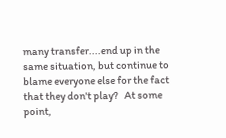many transfer....end up in the same situation, but continue to blame everyone else for the fact that they don't play?   At some point,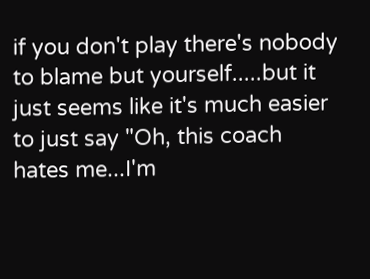if you don't play there's nobody to blame but yourself.....but it just seems like it's much easier to just say "Oh, this coach hates me...I'm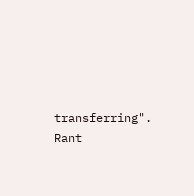transferring".     Rant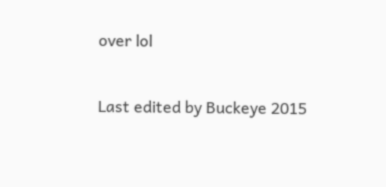over lol

Last edited by Buckeye 2015